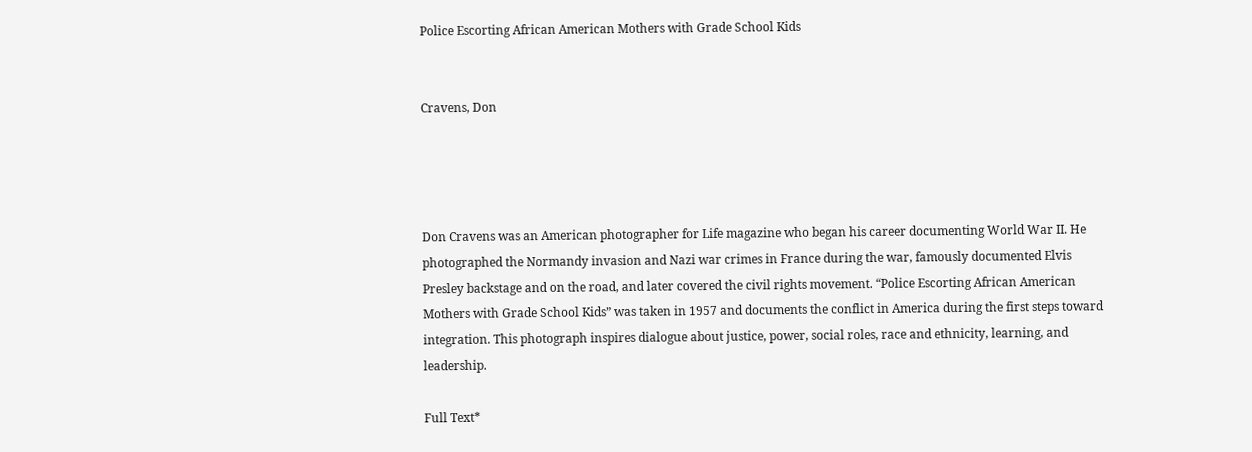Police Escorting African American Mothers with Grade School Kids


Cravens, Don




Don Cravens was an American photographer for Life magazine who began his career documenting World War II. He photographed the Normandy invasion and Nazi war crimes in France during the war, famously documented Elvis Presley backstage and on the road, and later covered the civil rights movement. “Police Escorting African American Mothers with Grade School Kids” was taken in 1957 and documents the conflict in America during the first steps toward integration. This photograph inspires dialogue about justice, power, social roles, race and ethnicity, learning, and leadership.

Full Text*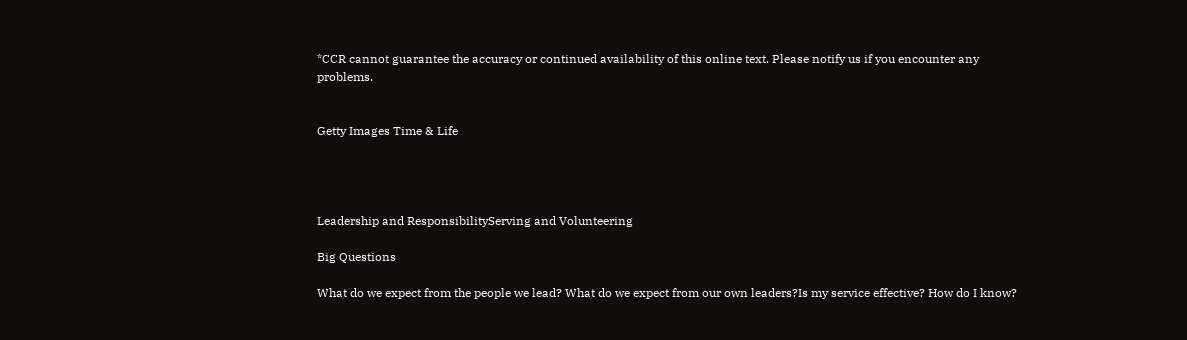*CCR cannot guarantee the accuracy or continued availability of this online text. Please notify us if you encounter any problems.


Getty Images Time & Life




Leadership and ResponsibilityServing and Volunteering

Big Questions

What do we expect from the people we lead? What do we expect from our own leaders?Is my service effective? How do I know?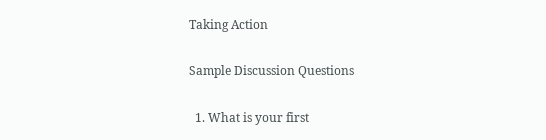Taking Action

Sample Discussion Questions

  1. What is your first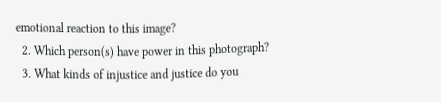emotional reaction to this image?
  2. Which person(s) have power in this photograph?
  3. What kinds of injustice and justice do you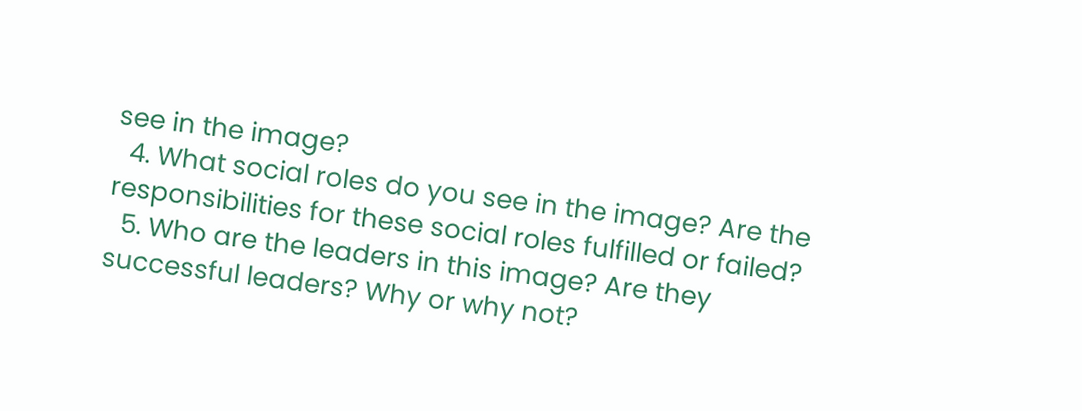see in the image?
  4. What social roles do you see in the image? Are the responsibilities for these social roles fulfilled or failed?
  5. Who are the leaders in this image? Are they successful leaders? Why or why not?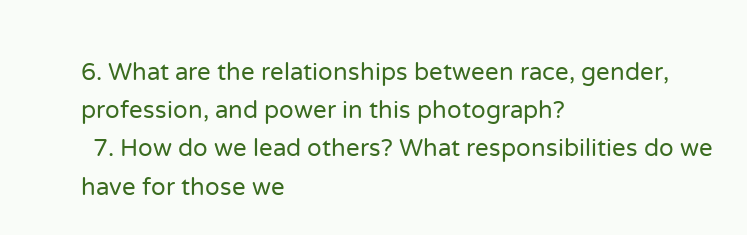6. What are the relationships between race, gender, profession, and power in this photograph?
  7. How do we lead others? What responsibilities do we have for those we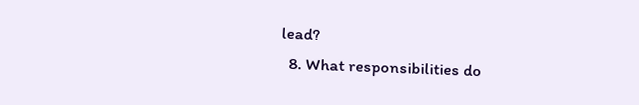lead?
  8. What responsibilities do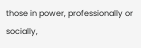those in power, professionally or socially,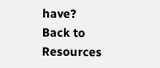have?
Back to Resources